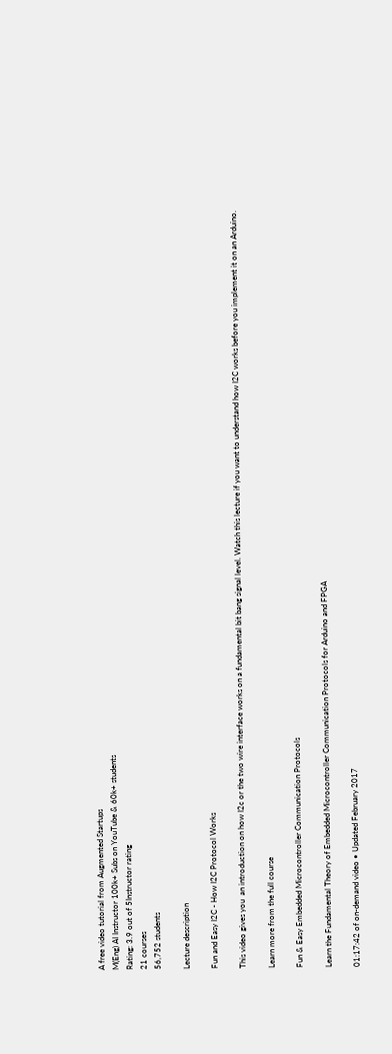A free video tutorial from Augmented Startups
M(Eng) AI Instructor 100k+ Subs on YouTube & 60k+ students
Rating: 3.9 out of 5Instructor rating
21 courses
56,752 students

Lecture description

Fun and Easy I2C - How I2C Protocol Works

This video gives you  an introduction on how I2c or the two wire interface works on a fundamental bit bang signal level. Watch this lecture if you want to understand how I2C works before you implement it on an Arduino.

Learn more from the full course

Fun & Easy Embedded Microcontroller Communication Protocols

Learn the Fundamental Theory of Embedded Microcontroller Communication Protocols for Arduino and FPGA

01:17:42 of on-demand video • Updated February 2017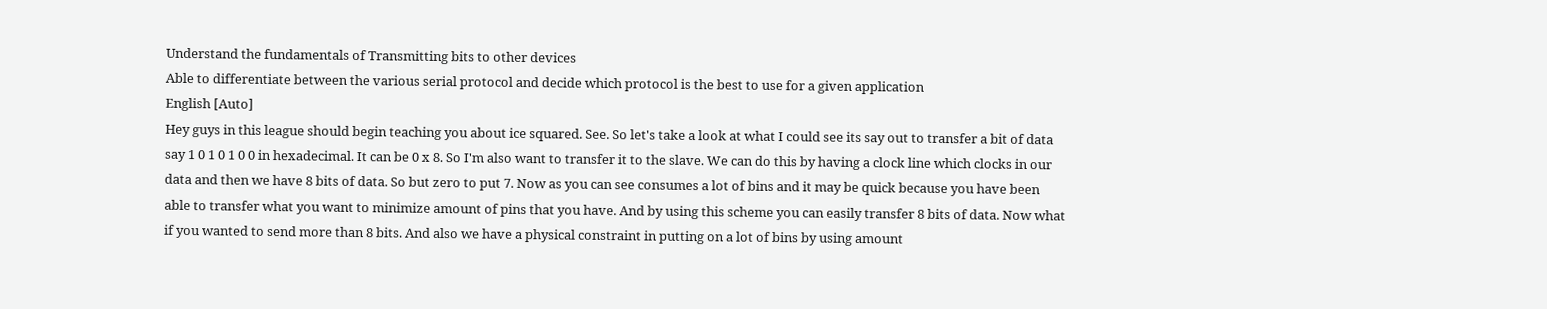Understand the fundamentals of Transmitting bits to other devices
Able to differentiate between the various serial protocol and decide which protocol is the best to use for a given application
English [Auto]
Hey guys in this league should begin teaching you about ice squared. See. So let's take a look at what I could see its say out to transfer a bit of data say 1 0 1 0 1 0 0 in hexadecimal. It can be 0 x 8. So I'm also want to transfer it to the slave. We can do this by having a clock line which clocks in our data and then we have 8 bits of data. So but zero to put 7. Now as you can see consumes a lot of bins and it may be quick because you have been able to transfer what you want to minimize amount of pins that you have. And by using this scheme you can easily transfer 8 bits of data. Now what if you wanted to send more than 8 bits. And also we have a physical constraint in putting on a lot of bins by using amount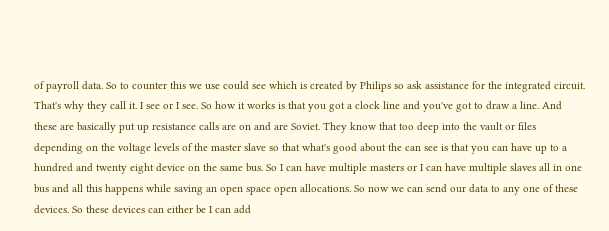of payroll data. So to counter this we use could see which is created by Philips so ask assistance for the integrated circuit. That's why they call it. I see or I see. So how it works is that you got a clock line and you've got to draw a line. And these are basically put up resistance calls are on and are Soviet. They know that too deep into the vault or files depending on the voltage levels of the master slave so that what's good about the can see is that you can have up to a hundred and twenty eight device on the same bus. So I can have multiple masters or I can have multiple slaves all in one bus and all this happens while saving an open space open allocations. So now we can send our data to any one of these devices. So these devices can either be I can add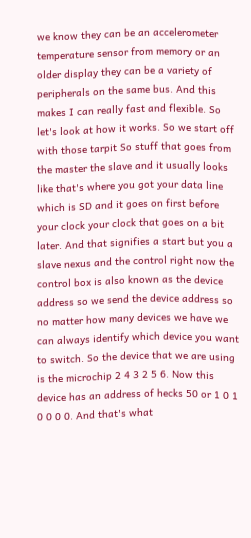we know they can be an accelerometer temperature sensor from memory or an older display they can be a variety of peripherals on the same bus. And this makes I can really fast and flexible. So let's look at how it works. So we start off with those tarpit So stuff that goes from the master the slave and it usually looks like that's where you got your data line which is SD and it goes on first before your clock your clock that goes on a bit later. And that signifies a start but you a slave nexus and the control right now the control box is also known as the device address so we send the device address so no matter how many devices we have we can always identify which device you want to switch. So the device that we are using is the microchip 2 4 3 2 5 6. Now this device has an address of hecks 50 or 1 0 1 0 0 0 0. And that's what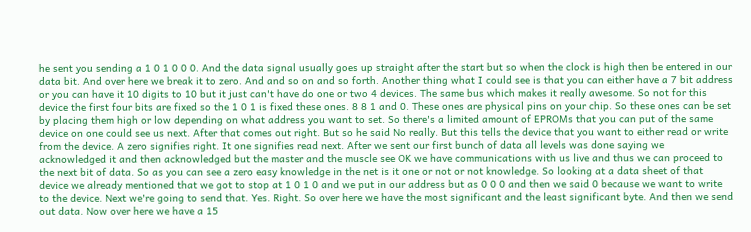he sent you sending a 1 0 1 0 0 0. And the data signal usually goes up straight after the start but so when the clock is high then be entered in our data bit. And over here we break it to zero. And and so on and so forth. Another thing what I could see is that you can either have a 7 bit address or you can have it 10 digits to 10 but it just can't have do one or two 4 devices. The same bus which makes it really awesome. So not for this device the first four bits are fixed so the 1 0 1 is fixed these ones. 8 8 1 and 0. These ones are physical pins on your chip. So these ones can be set by placing them high or low depending on what address you want to set. So there's a limited amount of EPROMs that you can put of the same device on one could see us next. After that comes out right. But so he said No really. But this tells the device that you want to either read or write from the device. A zero signifies right. It one signifies read next. After we sent our first bunch of data all levels was done saying we acknowledged it and then acknowledged but the master and the muscle see OK we have communications with us live and thus we can proceed to the next bit of data. So as you can see a zero easy knowledge in the net is it one or not or not knowledge. So looking at a data sheet of that device we already mentioned that we got to stop at 1 0 1 0 and we put in our address but as 0 0 0 and then we said 0 because we want to write to the device. Next we're going to send that. Yes. Right. So over here we have the most significant and the least significant byte. And then we send out data. Now over here we have a 15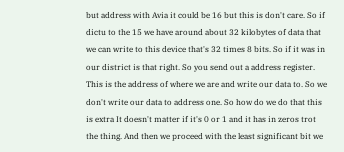but address with Avia it could be 16 but this is don't care. So if dictu to the 15 we have around about 32 kilobytes of data that we can write to this device that's 32 times 8 bits. So if it was in our district is that right. So you send out a address register. This is the address of where we are and write our data to. So we don't write our data to address one. So how do we do that this is extra It doesn't matter if it's 0 or 1 and it has in zeros trot the thing. And then we proceed with the least significant bit we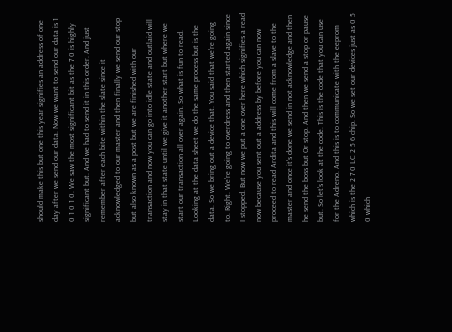should make this but one this year signifies an address of one day after we send our data. Now we want to send our data is 1 0 1 0 1 0. We saw the most significant bit as the 7 0 is highly significant but. And we had to send it in this order. And just remember after each bite within the slate since it acknowledged to our master and then finally we send our stop but also known as a post but we are finished with our transaction and now you can go into idle state and outlaid will stay in that state until we give it another start but where we start our transaction all over again. So what is fun to read. Looking at the data sheet we do the same process but is the data. So we bring out a device that. You said that we're going to. Right. We're going to overdress and then started again since I stopped. But now we put a one over here which signifies a read now because you sent out a address by before you can now proceed to read Ardita and this will come from a slave to the master and once it's done we send in not acknowledge and then he send the boss but Or stop. And then we send a stop or pause but. So let's look at the code. This is the code that you can use for the Adreno. And this is to communicate with the eeprom which is the 2 7 0 LC 2 5 6 chip. So we set our devices just as 0 5 0 which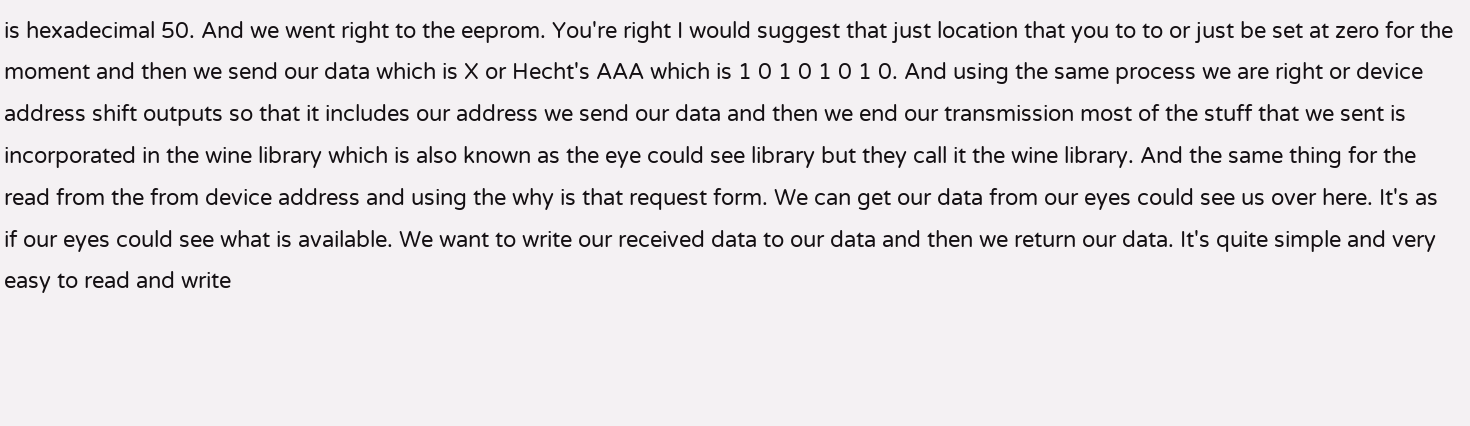is hexadecimal 50. And we went right to the eeprom. You're right I would suggest that just location that you to to or just be set at zero for the moment and then we send our data which is X or Hecht's AAA which is 1 0 1 0 1 0 1 0. And using the same process we are right or device address shift outputs so that it includes our address we send our data and then we end our transmission most of the stuff that we sent is incorporated in the wine library which is also known as the eye could see library but they call it the wine library. And the same thing for the read from the from device address and using the why is that request form. We can get our data from our eyes could see us over here. It's as if our eyes could see what is available. We want to write our received data to our data and then we return our data. It's quite simple and very easy to read and write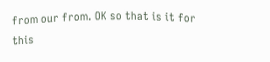from our from. OK so that is it for this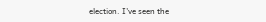election. I've seen the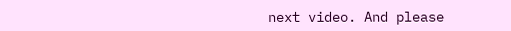next video. And please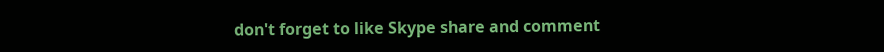don't forget to like Skype share and comment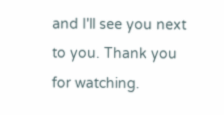and I'll see you next to you. Thank you for watching.